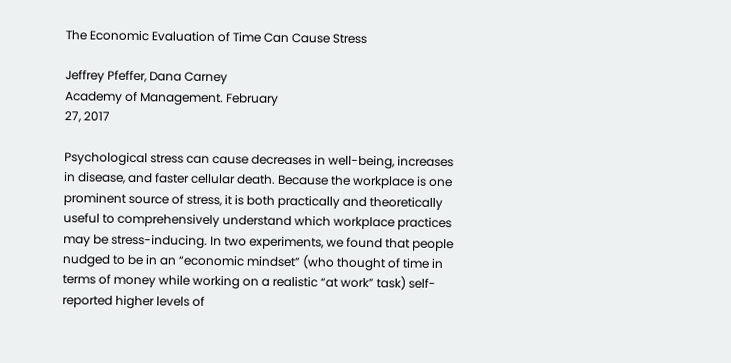The Economic Evaluation of Time Can Cause Stress

Jeffrey Pfeffer, Dana Carney
Academy of Management. February
27, 2017

Psychological stress can cause decreases in well-being, increases in disease, and faster cellular death. Because the workplace is one prominent source of stress, it is both practically and theoretically useful to comprehensively understand which workplace practices may be stress-inducing. In two experiments, we found that people nudged to be in an “economic mindset” (who thought of time in terms of money while working on a realistic “at work” task) self-reported higher levels of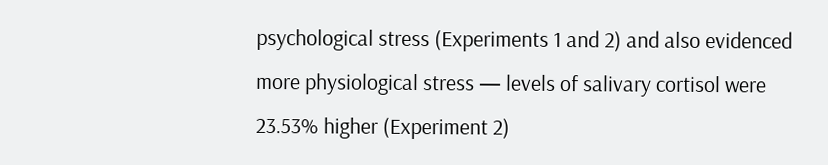psychological stress (Experiments 1 and 2) and also evidenced more physiological stress — levels of salivary cortisol were 23.53% higher (Experiment 2)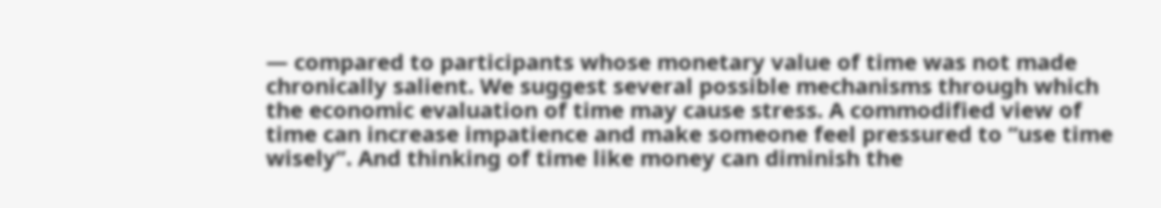— compared to participants whose monetary value of time was not made chronically salient. We suggest several possible mechanisms through which the economic evaluation of time may cause stress. A commodified view of time can increase impatience and make someone feel pressured to “use time wisely”. And thinking of time like money can diminish the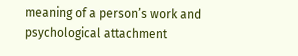meaning of a person’s work and psychological attachment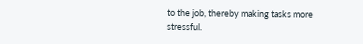to the job, thereby making tasks more stressful.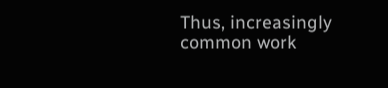Thus, increasingly common work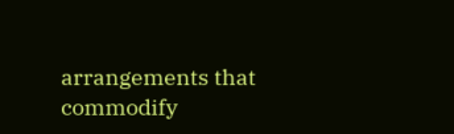arrangements that commodify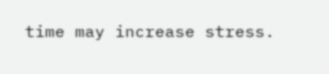time may increase stress.